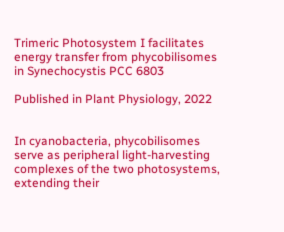Trimeric Photosystem I facilitates energy transfer from phycobilisomes in Synechocystis PCC 6803

Published in Plant Physiology, 2022


In cyanobacteria, phycobilisomes serve as peripheral light-harvesting complexes of the two photosystems, extending their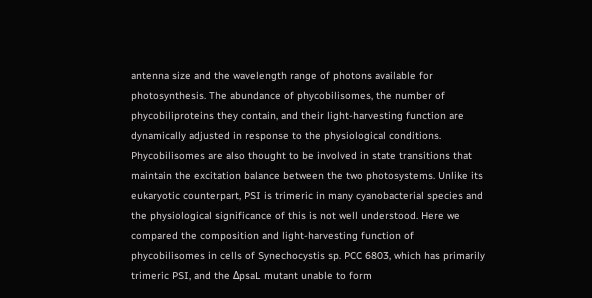antenna size and the wavelength range of photons available for photosynthesis. The abundance of phycobilisomes, the number of phycobiliproteins they contain, and their light-harvesting function are dynamically adjusted in response to the physiological conditions. Phycobilisomes are also thought to be involved in state transitions that maintain the excitation balance between the two photosystems. Unlike its eukaryotic counterpart, PSI is trimeric in many cyanobacterial species and the physiological significance of this is not well understood. Here we compared the composition and light-harvesting function of phycobilisomes in cells of Synechocystis sp. PCC 6803, which has primarily trimeric PSI, and the ΔpsaL mutant unable to form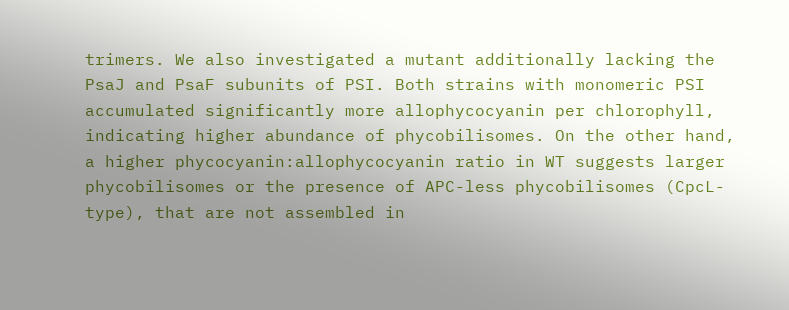trimers. We also investigated a mutant additionally lacking the PsaJ and PsaF subunits of PSI. Both strains with monomeric PSI accumulated significantly more allophycocyanin per chlorophyll, indicating higher abundance of phycobilisomes. On the other hand, a higher phycocyanin:allophycocyanin ratio in WT suggests larger phycobilisomes or the presence of APC-less phycobilisomes (CpcL-type), that are not assembled in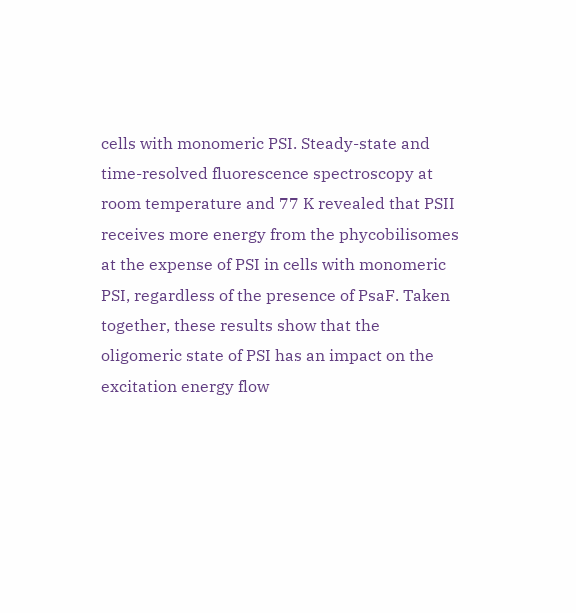cells with monomeric PSI. Steady-state and time-resolved fluorescence spectroscopy at room temperature and 77 K revealed that PSII receives more energy from the phycobilisomes at the expense of PSI in cells with monomeric PSI, regardless of the presence of PsaF. Taken together, these results show that the oligomeric state of PSI has an impact on the excitation energy flow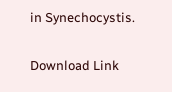in Synechocystis.

Download Link